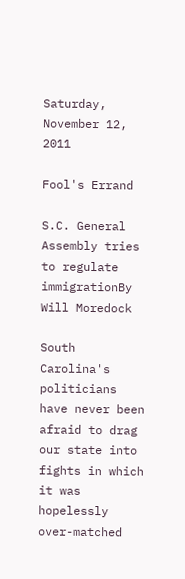Saturday, November 12, 2011

Fool's Errand

S.C. General Assembly tries to regulate immigrationBy Will Moredock

South Carolina's politicians have never been afraid to drag our state into fights in which it was hopelessly over-matched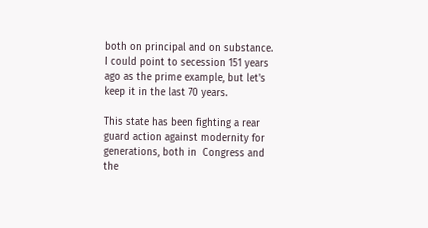both on principal and on substance. I could point to secession 151 years ago as the prime example, but let's keep it in the last 70 years.

This state has been fighting a rear guard action against modernity for generations, both in  Congress and the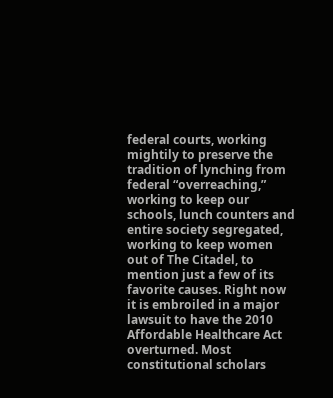federal courts, working mightily to preserve the tradition of lynching from federal “overreaching,” working to keep our schools, lunch counters and entire society segregated, working to keep women out of The Citadel, to mention just a few of its favorite causes. Right now it is embroiled in a major lawsuit to have the 2010 Affordable Healthcare Act overturned. Most constitutional scholars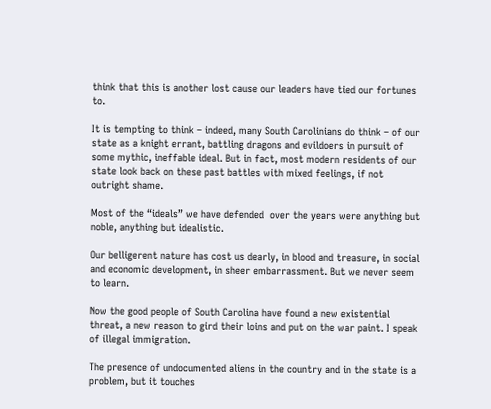think that this is another lost cause our leaders have tied our fortunes to.

It is tempting to think – indeed, many South Carolinians do think – of our state as a knight errant, battling dragons and evildoers in pursuit of some mythic, ineffable ideal. But in fact, most modern residents of our state look back on these past battles with mixed feelings, if not outright shame.

Most of the “ideals” we have defended  over the years were anything but noble, anything but idealistic.

Our belligerent nature has cost us dearly, in blood and treasure, in social and economic development, in sheer embarrassment. But we never seem to learn.

Now the good people of South Carolina have found a new existential threat, a new reason to gird their loins and put on the war paint. I speak of illegal immigration.

The presence of undocumented aliens in the country and in the state is a problem, but it touches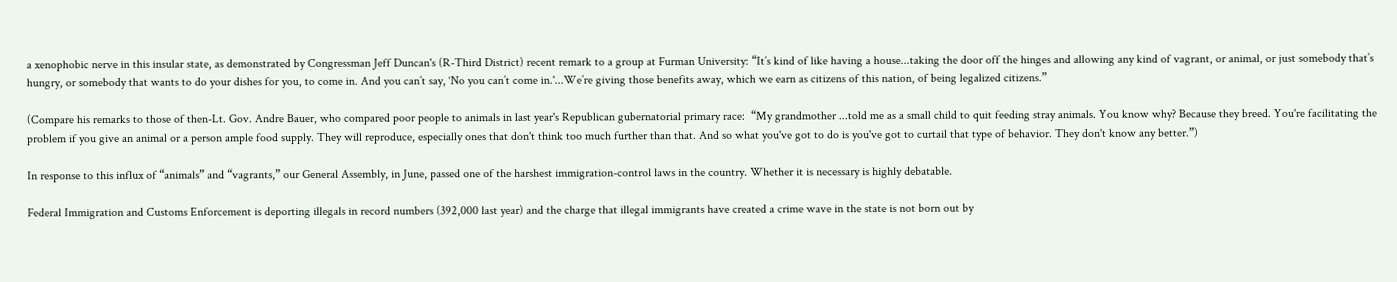a xenophobic nerve in this insular state, as demonstrated by Congressman Jeff Duncan's (R-Third District) recent remark to a group at Furman University: “It’s kind of like having a house...taking the door off the hinges and allowing any kind of vagrant, or animal, or just somebody that’s hungry, or somebody that wants to do your dishes for you, to come in. And you can’t say, ‘No you can’t come in.'...We’re giving those benefits away, which we earn as citizens of this nation, of being legalized citizens.”

(Compare his remarks to those of then-Lt. Gov. Andre Bauer, who compared poor people to animals in last year's Republican gubernatorial primary race:  “My grandmother ...told me as a small child to quit feeding stray animals. You know why? Because they breed. You're facilitating the problem if you give an animal or a person ample food supply. They will reproduce, especially ones that don't think too much further than that. And so what you've got to do is you've got to curtail that type of behavior. They don't know any better.”)

In response to this influx of “animals” and “vagrants,” our General Assembly, in June, passed one of the harshest immigration-control laws in the country. Whether it is necessary is highly debatable.

Federal Immigration and Customs Enforcement is deporting illegals in record numbers (392,000 last year) and the charge that illegal immigrants have created a crime wave in the state is not born out by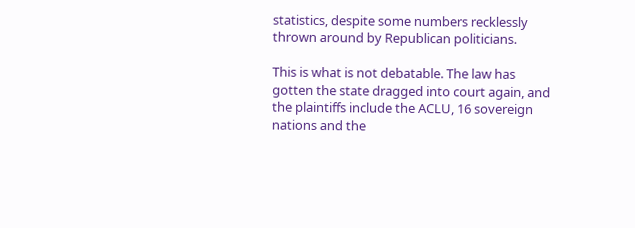statistics, despite some numbers recklessly thrown around by Republican politicians.

This is what is not debatable. The law has gotten the state dragged into court again, and the plaintiffs include the ACLU, 16 sovereign nations and the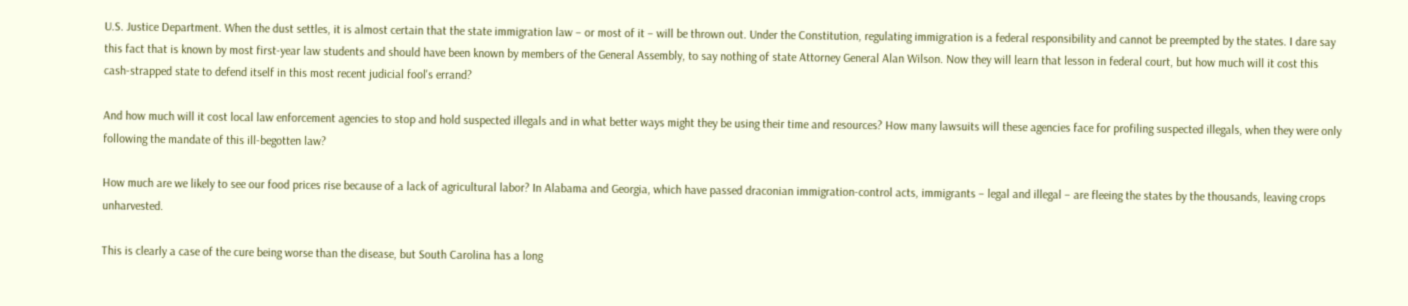U.S. Justice Department. When the dust settles, it is almost certain that the state immigration law – or most of it – will be thrown out. Under the Constitution, regulating immigration is a federal responsibility and cannot be preempted by the states. I dare say this fact that is known by most first-year law students and should have been known by members of the General Assembly, to say nothing of state Attorney General Alan Wilson. Now they will learn that lesson in federal court, but how much will it cost this cash-strapped state to defend itself in this most recent judicial fool's errand?

And how much will it cost local law enforcement agencies to stop and hold suspected illegals and in what better ways might they be using their time and resources? How many lawsuits will these agencies face for profiling suspected illegals, when they were only following the mandate of this ill-begotten law?

How much are we likely to see our food prices rise because of a lack of agricultural labor? In Alabama and Georgia, which have passed draconian immigration-control acts, immigrants – legal and illegal – are fleeing the states by the thousands, leaving crops unharvested.

This is clearly a case of the cure being worse than the disease, but South Carolina has a long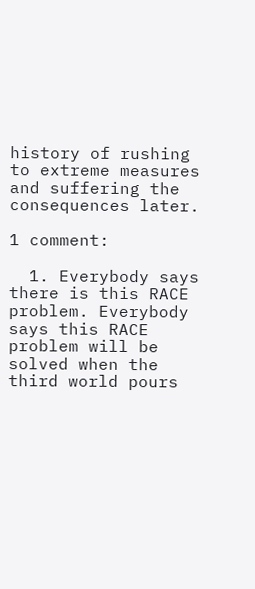history of rushing to extreme measures and suffering the consequences later.

1 comment:

  1. Everybody says there is this RACE problem. Everybody says this RACE problem will be solved when the third world pours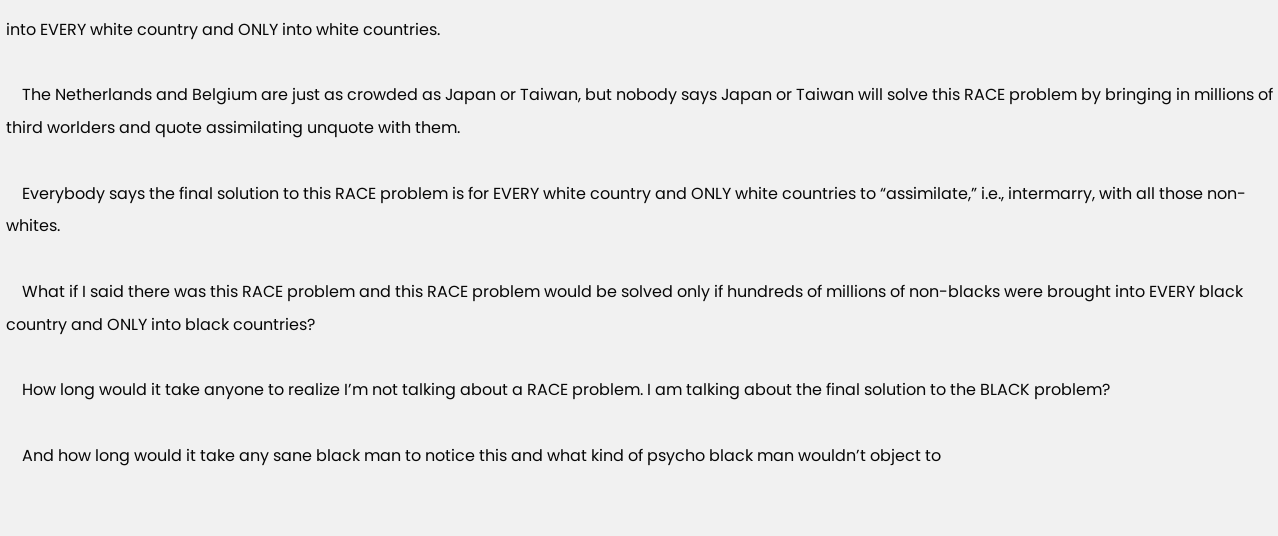into EVERY white country and ONLY into white countries.

    The Netherlands and Belgium are just as crowded as Japan or Taiwan, but nobody says Japan or Taiwan will solve this RACE problem by bringing in millions of third worlders and quote assimilating unquote with them.

    Everybody says the final solution to this RACE problem is for EVERY white country and ONLY white countries to “assimilate,” i.e., intermarry, with all those non-whites.

    What if I said there was this RACE problem and this RACE problem would be solved only if hundreds of millions of non-blacks were brought into EVERY black country and ONLY into black countries?

    How long would it take anyone to realize I’m not talking about a RACE problem. I am talking about the final solution to the BLACK problem?

    And how long would it take any sane black man to notice this and what kind of psycho black man wouldn’t object to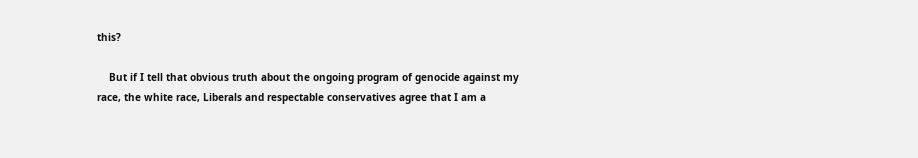this?

    But if I tell that obvious truth about the ongoing program of genocide against my race, the white race, Liberals and respectable conservatives agree that I am a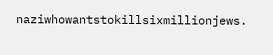naziwhowantstokillsixmillionjews.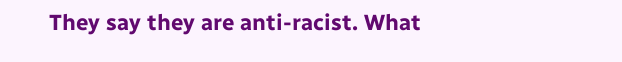They say they are anti-racist. What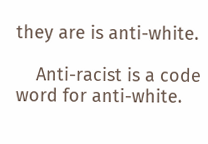they are is anti-white.

    Anti-racist is a code word for anti-white.